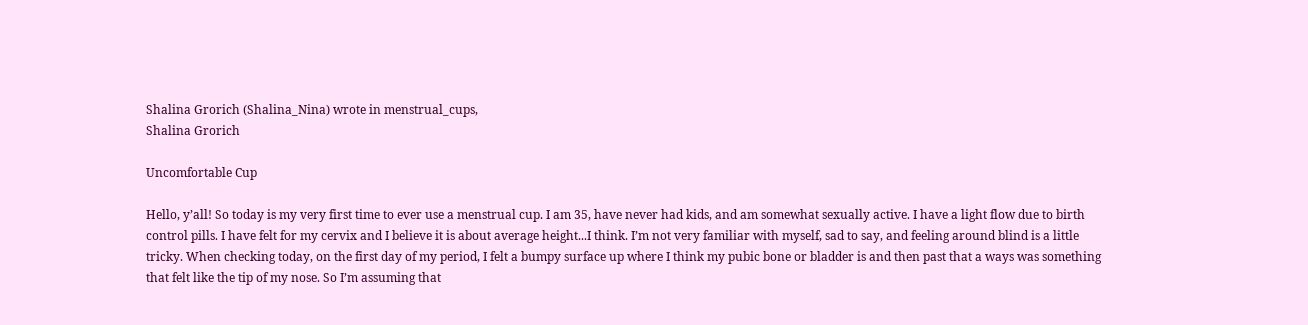Shalina Grorich (Shalina_Nina) wrote in menstrual_cups,
Shalina Grorich

Uncomfortable Cup

Hello, y’all! So today is my very first time to ever use a menstrual cup. I am 35, have never had kids, and am somewhat sexually active. I have a light flow due to birth control pills. I have felt for my cervix and I believe it is about average height...I think. I’m not very familiar with myself, sad to say, and feeling around blind is a little tricky. When checking today, on the first day of my period, I felt a bumpy surface up where I think my pubic bone or bladder is and then past that a ways was something that felt like the tip of my nose. So I’m assuming that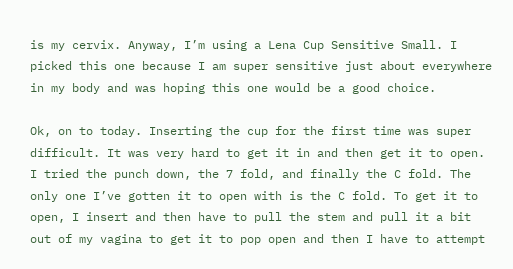is my cervix. Anyway, I’m using a Lena Cup Sensitive Small. I picked this one because I am super sensitive just about everywhere in my body and was hoping this one would be a good choice.

Ok, on to today. Inserting the cup for the first time was super difficult. It was very hard to get it in and then get it to open. I tried the punch down, the 7 fold, and finally the C fold. The only one I’ve gotten it to open with is the C fold. To get it to open, I insert and then have to pull the stem and pull it a bit out of my vagina to get it to pop open and then I have to attempt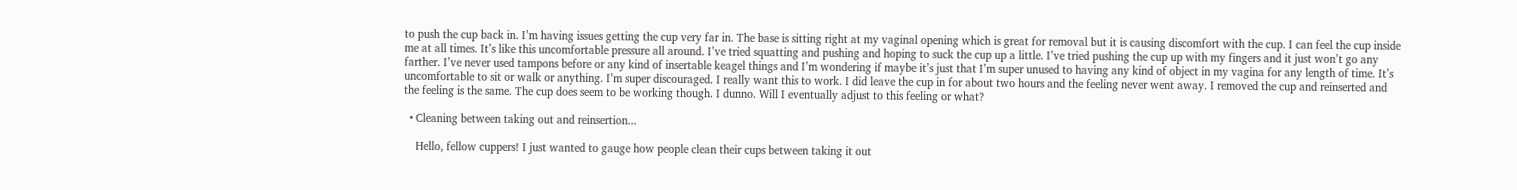to push the cup back in. I’m having issues getting the cup very far in. The base is sitting right at my vaginal opening which is great for removal but it is causing discomfort with the cup. I can feel the cup inside me at all times. It’s like this uncomfortable pressure all around. I’ve tried squatting and pushing and hoping to suck the cup up a little. I’ve tried pushing the cup up with my fingers and it just won’t go any farther. I’ve never used tampons before or any kind of insertable keagel things and I’m wondering if maybe it’s just that I’m super unused to having any kind of object in my vagina for any length of time. It’s uncomfortable to sit or walk or anything. I’m super discouraged. I really want this to work. I did leave the cup in for about two hours and the feeling never went away. I removed the cup and reinserted and the feeling is the same. The cup does seem to be working though. I dunno. Will I eventually adjust to this feeling or what?

  • Cleaning between taking out and reinsertion...

    Hello, fellow cuppers! I just wanted to gauge how people clean their cups between taking it out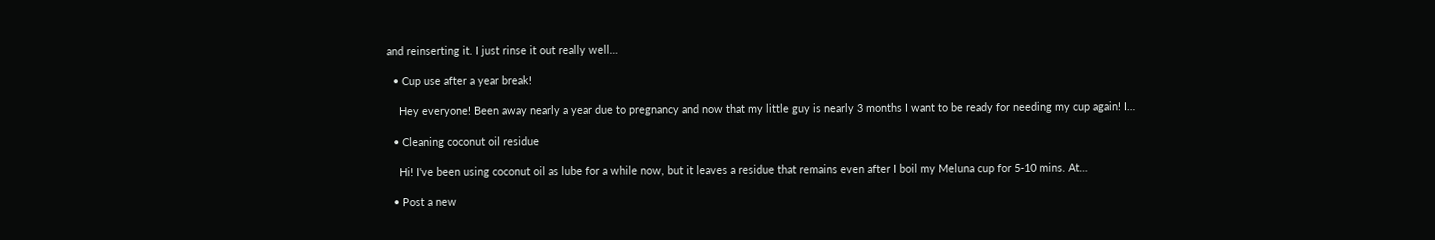and reinserting it. I just rinse it out really well…

  • Cup use after a year break!

    Hey everyone! Been away nearly a year due to pregnancy and now that my little guy is nearly 3 months I want to be ready for needing my cup again! I…

  • Cleaning coconut oil residue

    Hi! I've been using coconut oil as lube for a while now, but it leaves a residue that remains even after I boil my Meluna cup for 5-10 mins. At…

  • Post a new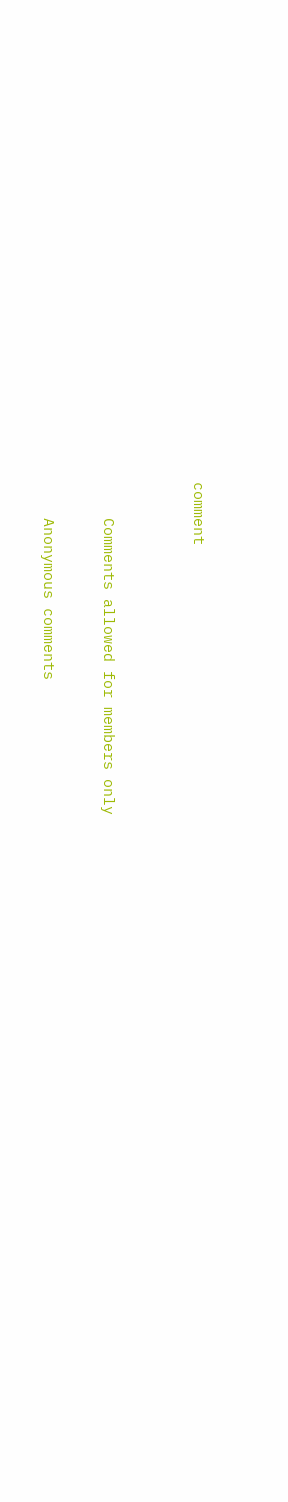comment


    Comments allowed for members only

    Anonymous comments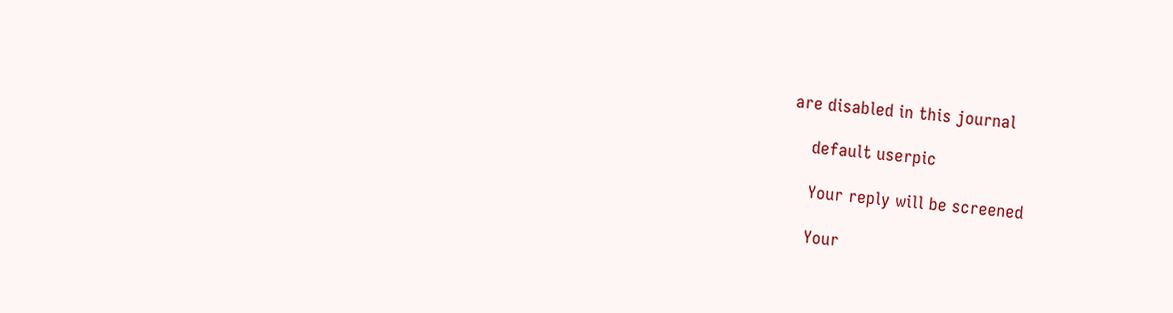are disabled in this journal

    default userpic

    Your reply will be screened

    Your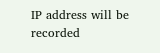IP address will be recorded